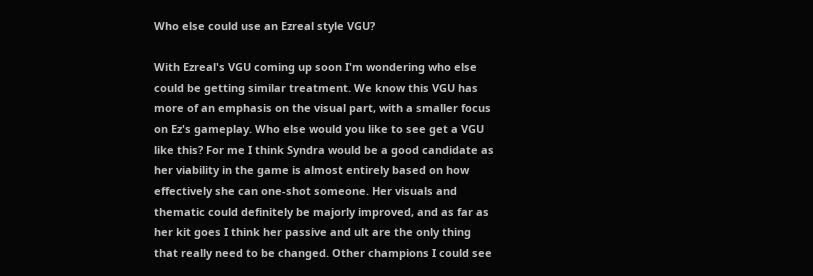Who else could use an Ezreal style VGU?

With Ezreal's VGU coming up soon I'm wondering who else could be getting similar treatment. We know this VGU has more of an emphasis on the visual part, with a smaller focus on Ez's gameplay. Who else would you like to see get a VGU like this? For me I think Syndra would be a good candidate as her viability in the game is almost entirely based on how effectively she can one-shot someone. Her visuals and thematic could definitely be majorly improved, and as far as her kit goes I think her passive and ult are the only thing that really need to be changed. Other champions I could see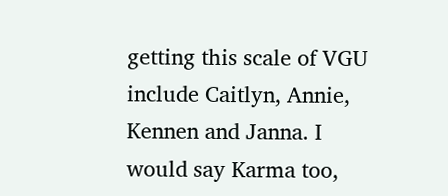getting this scale of VGU include Caitlyn, Annie, Kennen and Janna. I would say Karma too,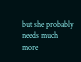but she probably needs much more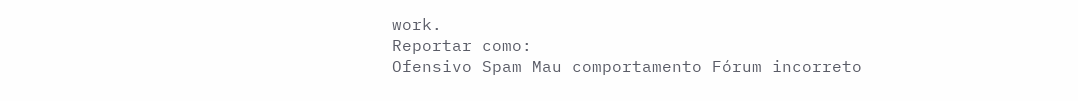work.
Reportar como:
Ofensivo Spam Mau comportamento Fórum incorreto